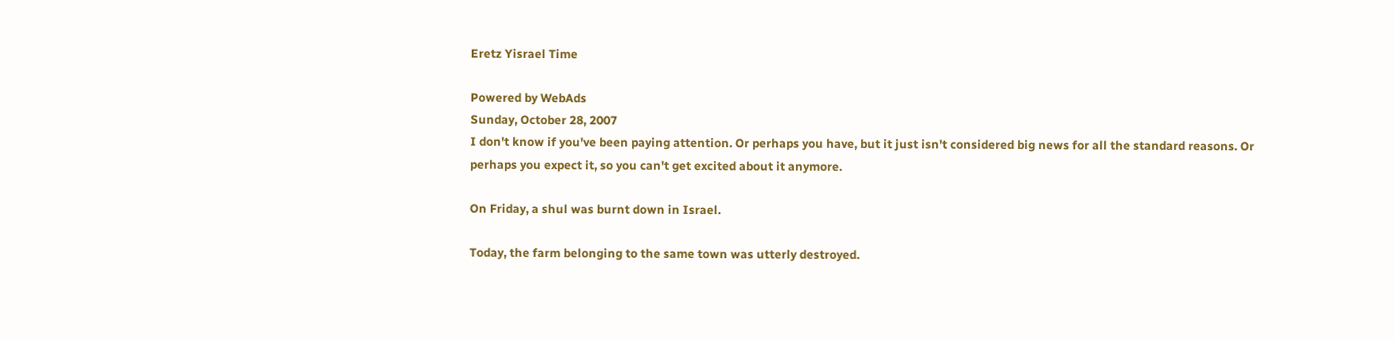Eretz Yisrael Time

Powered by WebAds
Sunday, October 28, 2007
I don't know if you've been paying attention. Or perhaps you have, but it just isn't considered big news for all the standard reasons. Or perhaps you expect it, so you can't get excited about it anymore.

On Friday, a shul was burnt down in Israel.

Today, the farm belonging to the same town was utterly destroyed.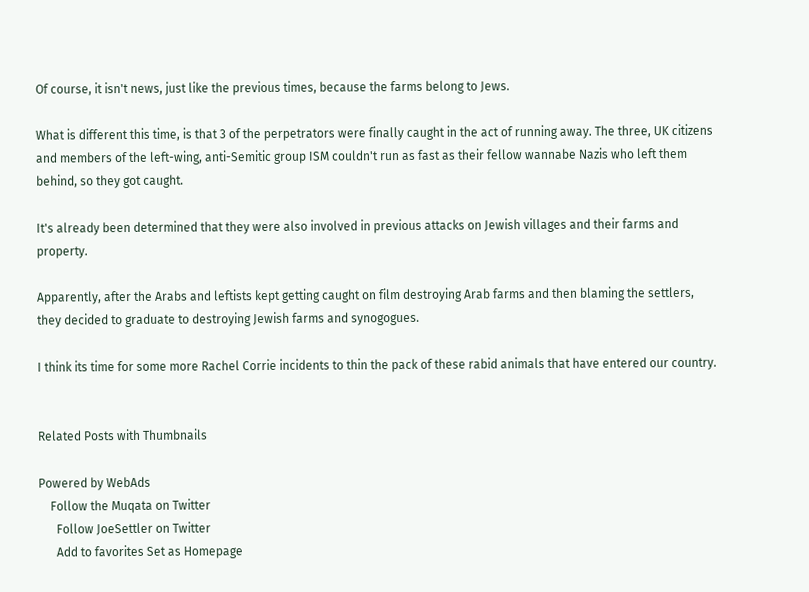Of course, it isn't news, just like the previous times, because the farms belong to Jews.

What is different this time, is that 3 of the perpetrators were finally caught in the act of running away. The three, UK citizens and members of the left-wing, anti-Semitic group ISM couldn't run as fast as their fellow wannabe Nazis who left them behind, so they got caught.

It's already been determined that they were also involved in previous attacks on Jewish villages and their farms and property.

Apparently, after the Arabs and leftists kept getting caught on film destroying Arab farms and then blaming the settlers, they decided to graduate to destroying Jewish farms and synogogues.

I think its time for some more Rachel Corrie incidents to thin the pack of these rabid animals that have entered our country.


Related Posts with Thumbnails

Powered by WebAds
    Follow the Muqata on Twitter
      Follow JoeSettler on Twitter
      Add to favorites Set as Homepage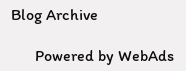Blog Archive

      Powered by WebAds